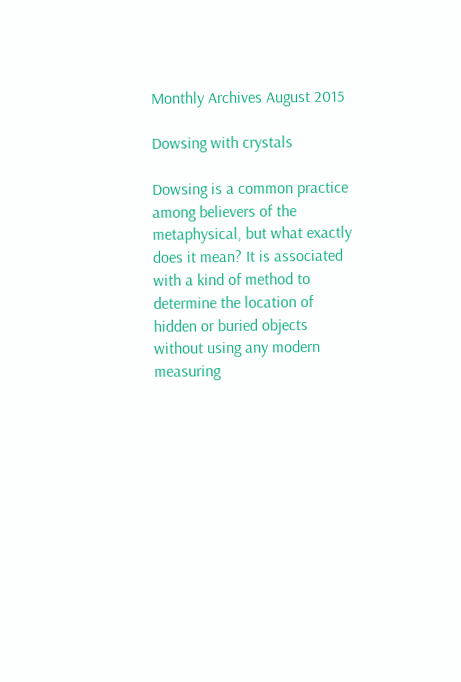Monthly Archives August 2015

Dowsing with crystals

Dowsing is a common practice among believers of the metaphysical, but what exactly does it mean? It is associated with a kind of method to determine the location of hidden or buried objects without using any modern measuring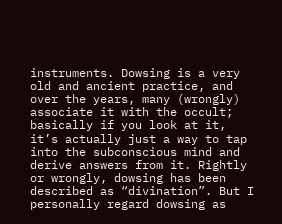instruments. Dowsing is a very old and ancient practice, and over the years, many (wrongly) associate it with the occult; basically if you look at it, it’s actually just a way to tap into the subconscious mind and derive answers from it. Rightly or wrongly, dowsing has been described as “divination”. But I personally regard dowsing as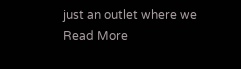just an outlet where we
Read More